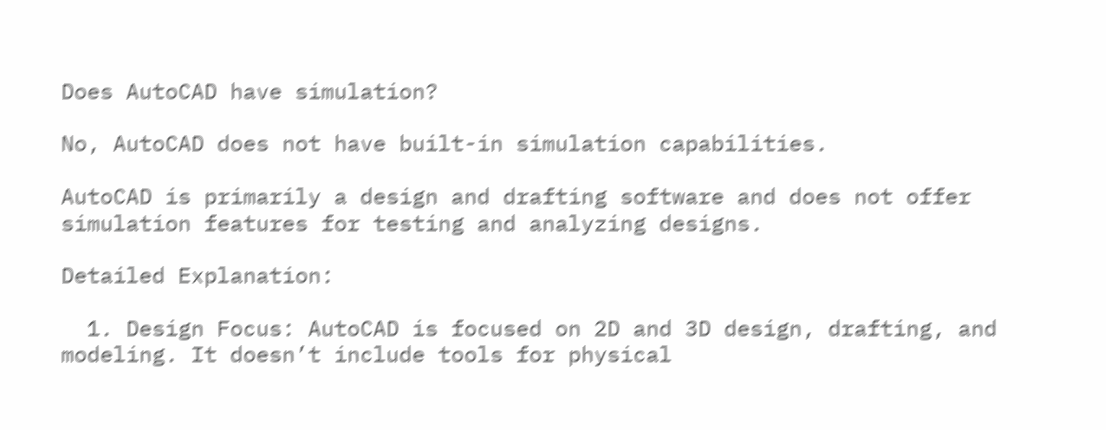Does AutoCAD have simulation?

No, AutoCAD does not have built-in simulation capabilities.

AutoCAD is primarily a design and drafting software and does not offer simulation features for testing and analyzing designs.

Detailed Explanation:

  1. Design Focus: AutoCAD is focused on 2D and 3D design, drafting, and modeling. It doesn’t include tools for physical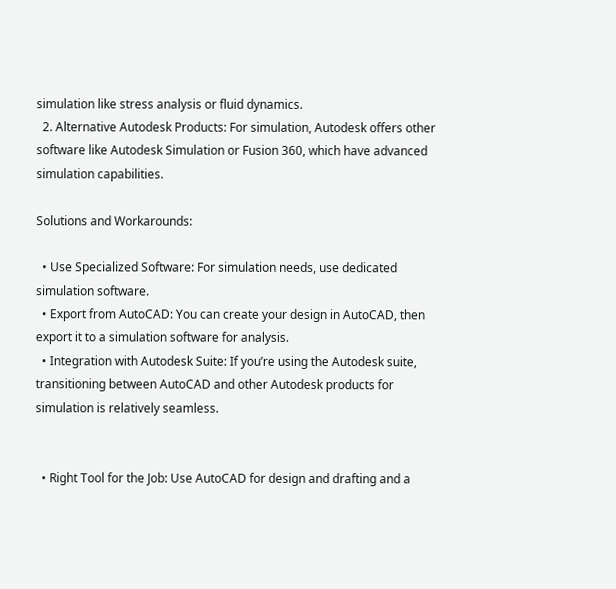simulation like stress analysis or fluid dynamics.
  2. Alternative Autodesk Products: For simulation, Autodesk offers other software like Autodesk Simulation or Fusion 360, which have advanced simulation capabilities.

Solutions and Workarounds:

  • Use Specialized Software: For simulation needs, use dedicated simulation software.
  • Export from AutoCAD: You can create your design in AutoCAD, then export it to a simulation software for analysis.
  • Integration with Autodesk Suite: If you’re using the Autodesk suite, transitioning between AutoCAD and other Autodesk products for simulation is relatively seamless.


  • Right Tool for the Job: Use AutoCAD for design and drafting and a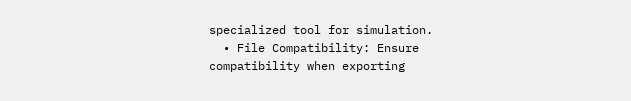specialized tool for simulation.
  • File Compatibility: Ensure compatibility when exporting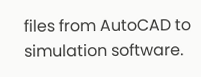files from AutoCAD to simulation software.